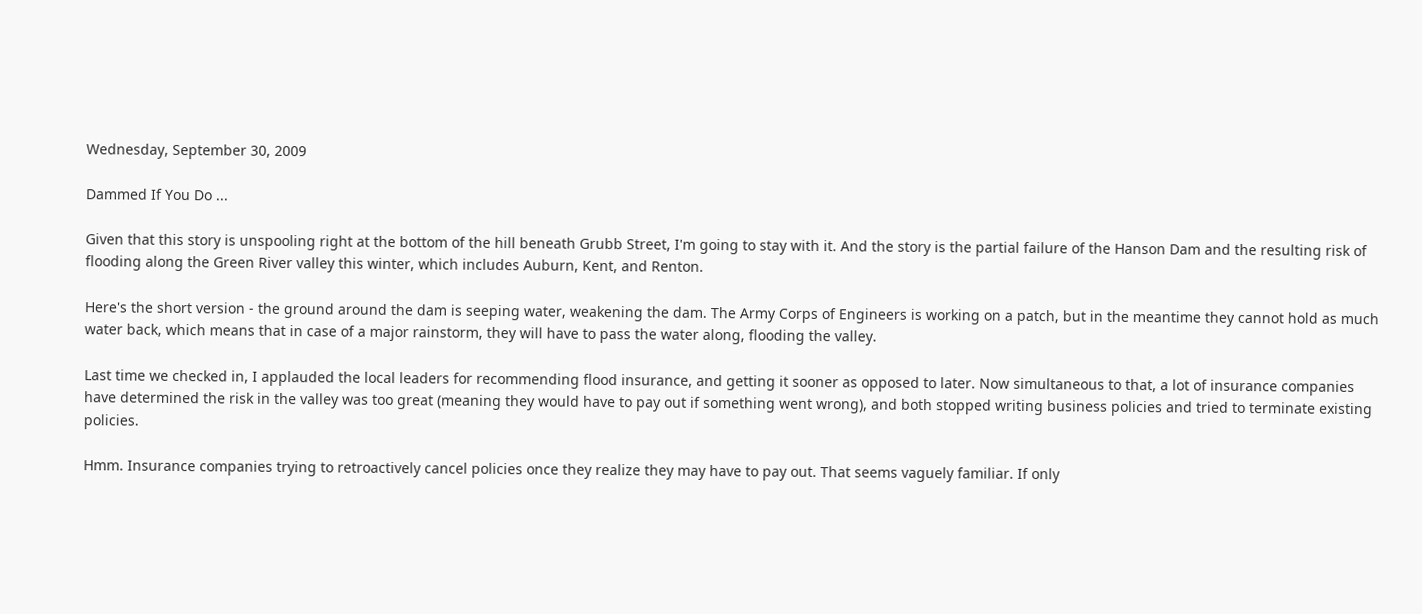Wednesday, September 30, 2009

Dammed If You Do ...

Given that this story is unspooling right at the bottom of the hill beneath Grubb Street, I'm going to stay with it. And the story is the partial failure of the Hanson Dam and the resulting risk of flooding along the Green River valley this winter, which includes Auburn, Kent, and Renton.

Here's the short version - the ground around the dam is seeping water, weakening the dam. The Army Corps of Engineers is working on a patch, but in the meantime they cannot hold as much water back, which means that in case of a major rainstorm, they will have to pass the water along, flooding the valley.

Last time we checked in, I applauded the local leaders for recommending flood insurance, and getting it sooner as opposed to later. Now simultaneous to that, a lot of insurance companies have determined the risk in the valley was too great (meaning they would have to pay out if something went wrong), and both stopped writing business policies and tried to terminate existing policies.

Hmm. Insurance companies trying to retroactively cancel policies once they realize they may have to pay out. That seems vaguely familiar. If only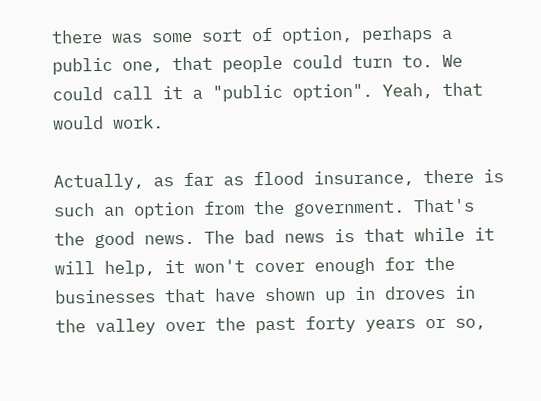there was some sort of option, perhaps a public one, that people could turn to. We could call it a "public option". Yeah, that would work.

Actually, as far as flood insurance, there is such an option from the government. That's the good news. The bad news is that while it will help, it won't cover enough for the businesses that have shown up in droves in the valley over the past forty years or so,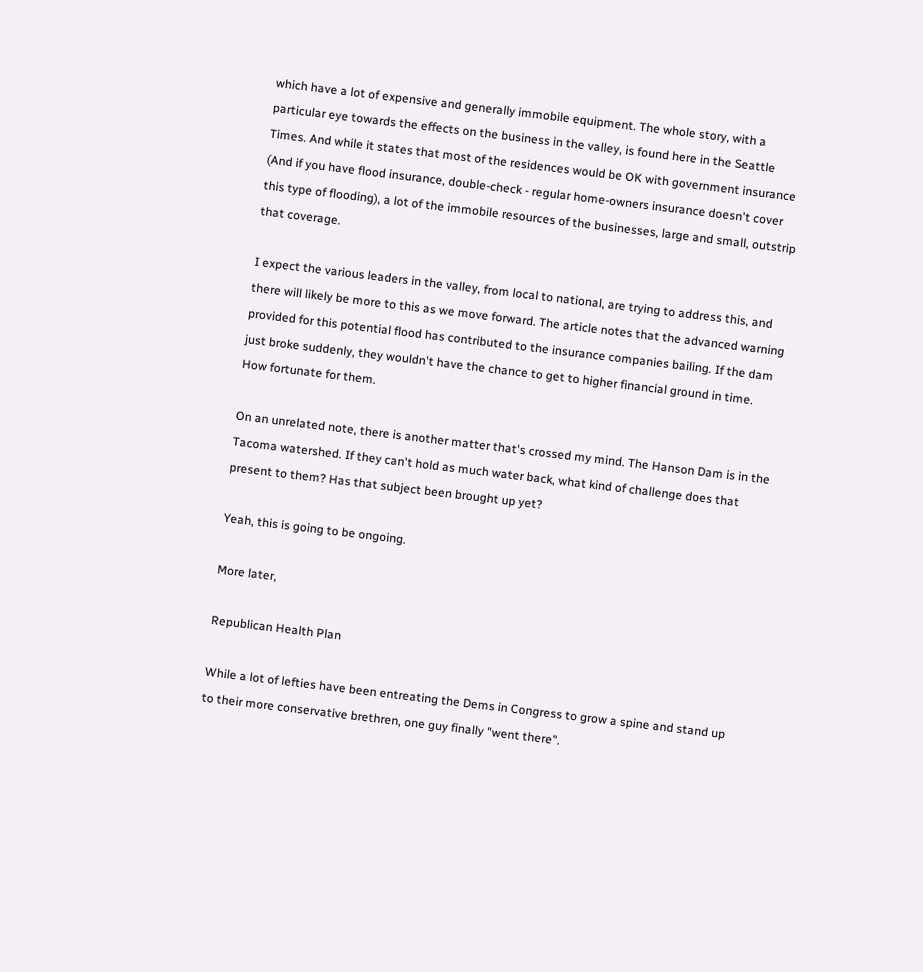which have a lot of expensive and generally immobile equipment. The whole story, with a particular eye towards the effects on the business in the valley, is found here in the Seattle Times. And while it states that most of the residences would be OK with government insurance (And if you have flood insurance, double-check - regular home-owners insurance doesn't cover this type of flooding), a lot of the immobile resources of the businesses, large and small, outstrip that coverage.

I expect the various leaders in the valley, from local to national, are trying to address this, and there will likely be more to this as we move forward. The article notes that the advanced warning provided for this potential flood has contributed to the insurance companies bailing. If the dam just broke suddenly, they wouldn't have the chance to get to higher financial ground in time. How fortunate for them.

On an unrelated note, there is another matter that's crossed my mind. The Hanson Dam is in the Tacoma watershed. If they can't hold as much water back, what kind of challenge does that present to them? Has that subject been brought up yet?

Yeah, this is going to be ongoing.

More later,

Republican Health Plan

While a lot of lefties have been entreating the Dems in Congress to grow a spine and stand up to their more conservative brethren, one guy finally "went there".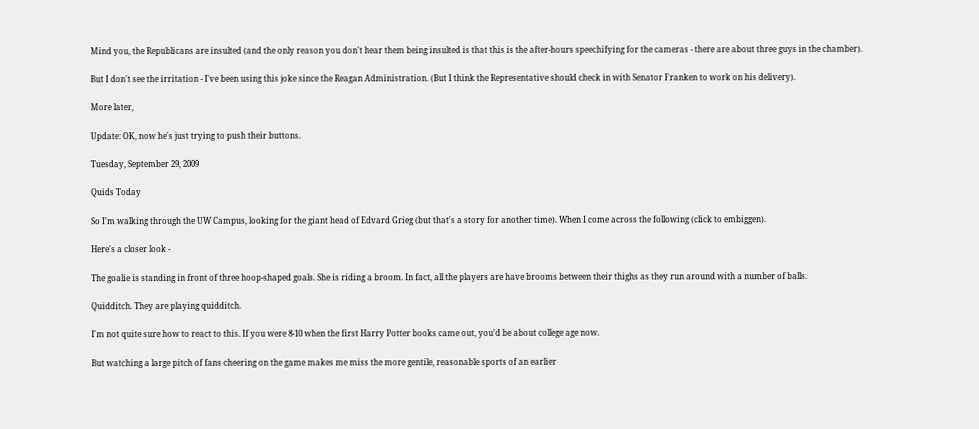Mind you, the Republicans are insulted (and the only reason you don't hear them being insulted is that this is the after-hours speechifying for the cameras - there are about three guys in the chamber).

But I don't see the irritation - I've been using this joke since the Reagan Administration. (But I think the Representative should check in with Senator Franken to work on his delivery).

More later,

Update: OK, now he's just trying to push their buttons.

Tuesday, September 29, 2009

Quids Today

So I'm walking through the UW Campus, looking for the giant head of Edvard Grieg (but that's a story for another time). When I come across the following (click to embiggen).

Here's a closer look -

The goalie is standing in front of three hoop-shaped goals. She is riding a broom. In fact, all the players are have brooms between their thighs as they run around with a number of balls.

Quidditch. They are playing quidditch.

I'm not quite sure how to react to this. If you were 8-10 when the first Harry Potter books came out, you'd be about college age now.

But watching a large pitch of fans cheering on the game makes me miss the more gentile, reasonable sports of an earlier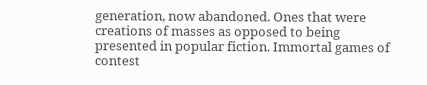generation, now abandoned. Ones that were creations of masses as opposed to being presented in popular fiction. Immortal games of contest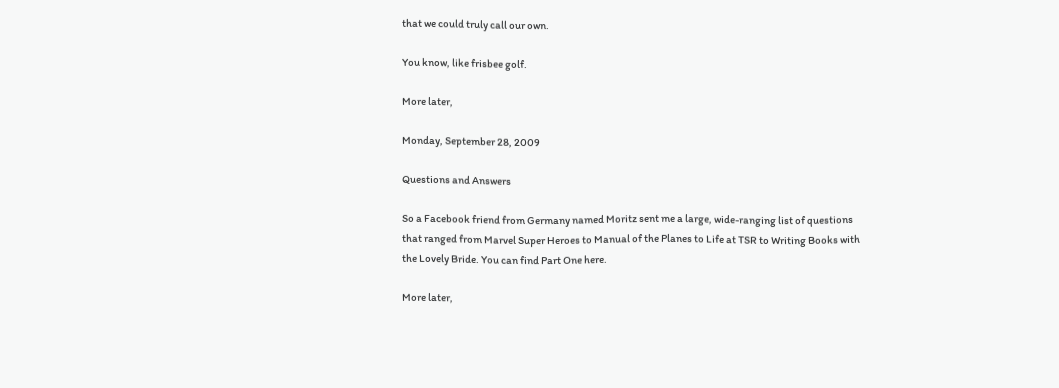that we could truly call our own.

You know, like frisbee golf.

More later,

Monday, September 28, 2009

Questions and Answers

So a Facebook friend from Germany named Moritz sent me a large, wide-ranging list of questions that ranged from Marvel Super Heroes to Manual of the Planes to Life at TSR to Writing Books with the Lovely Bride. You can find Part One here.

More later,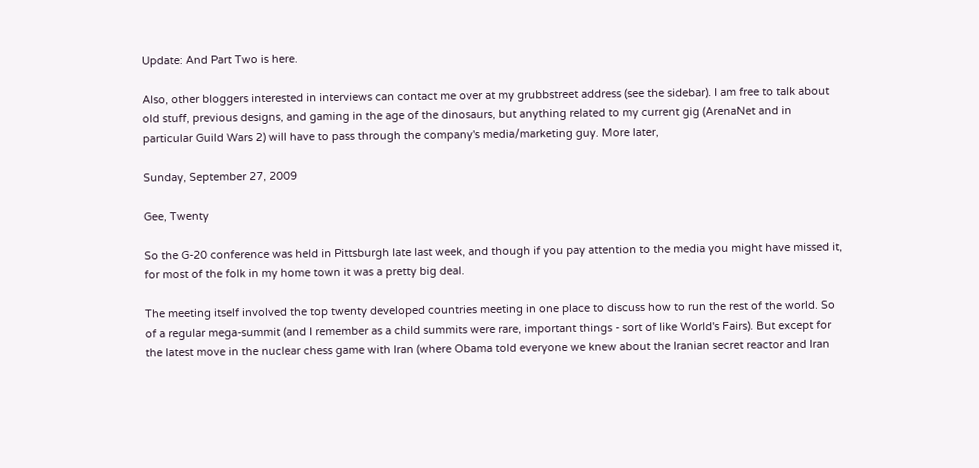Update: And Part Two is here.

Also, other bloggers interested in interviews can contact me over at my grubbstreet address (see the sidebar). I am free to talk about old stuff, previous designs, and gaming in the age of the dinosaurs, but anything related to my current gig (ArenaNet and in particular Guild Wars 2) will have to pass through the company's media/marketing guy. More later,

Sunday, September 27, 2009

Gee, Twenty

So the G-20 conference was held in Pittsburgh late last week, and though if you pay attention to the media you might have missed it, for most of the folk in my home town it was a pretty big deal.

The meeting itself involved the top twenty developed countries meeting in one place to discuss how to run the rest of the world. So of a regular mega-summit (and I remember as a child summits were rare, important things - sort of like World's Fairs). But except for the latest move in the nuclear chess game with Iran (where Obama told everyone we knew about the Iranian secret reactor and Iran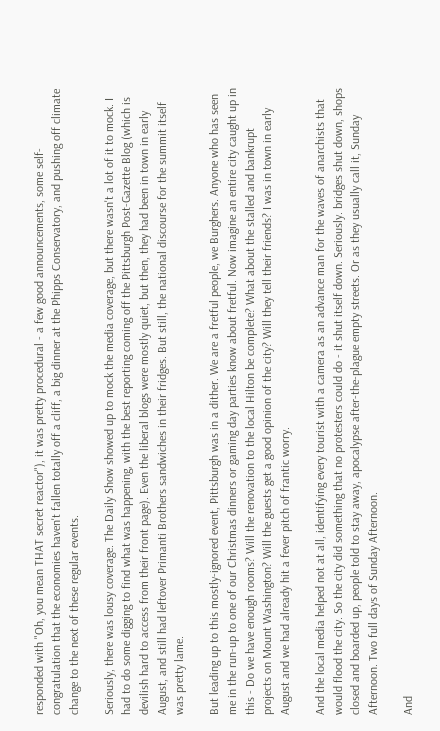responded with "Oh, you mean THAT secret reactor"), it was pretty procedural - a few good announcements, some self-congratulation that the economies haven't fallen totally off a cliff, a big dinner at the Phipps Conservatory, and pushing off climate change to the next of these regular events.

Seriously, there was lousy coverage. The Daily Show showed up to mock the media coverage, but there wasn't a lot of it to mock. I had to do some digging to find what was happening, with the best reporting coming off the Pittsburgh Post-Gazette Blog (which is devilish hard to access from their front page). Even the liberal blogs were mostly quiet, but then, they had been in town in early August, and still had leftover Primanti Brothers sandwiches in their fridges. But still, the national discourse for the summit itself was pretty lame.

But leading up to this mostly-ignored event, Pittsburgh was in a dither. We are a fretful people, we Burghers. Anyone who has seen me in the run-up to one of our Christmas dinners or gaming day parties know about fretful. Now imagine an entire city caught up in this - Do we have enough rooms? Will the renovation to the local Hilton be complete? What about the stalled and bankrupt projects on Mount Washington? Will the guests get a good opinion of the city? Will they tell their friends? I was in town in early August and we had already hit a fever pitch of frantic worry.

And the local media helped not at all, identifying every tourist with a camera as an advance man for the waves of anarchists that would flood the city. So the city did something that no protesters could do - it shut itself down. Seriously. bridges shut down, shops closed and boarded up, people told to stay away, apocalypse after-the-plague empty streets. Or as they usually call it, Sunday Afternoon. Two full days of Sunday Afternoon.

And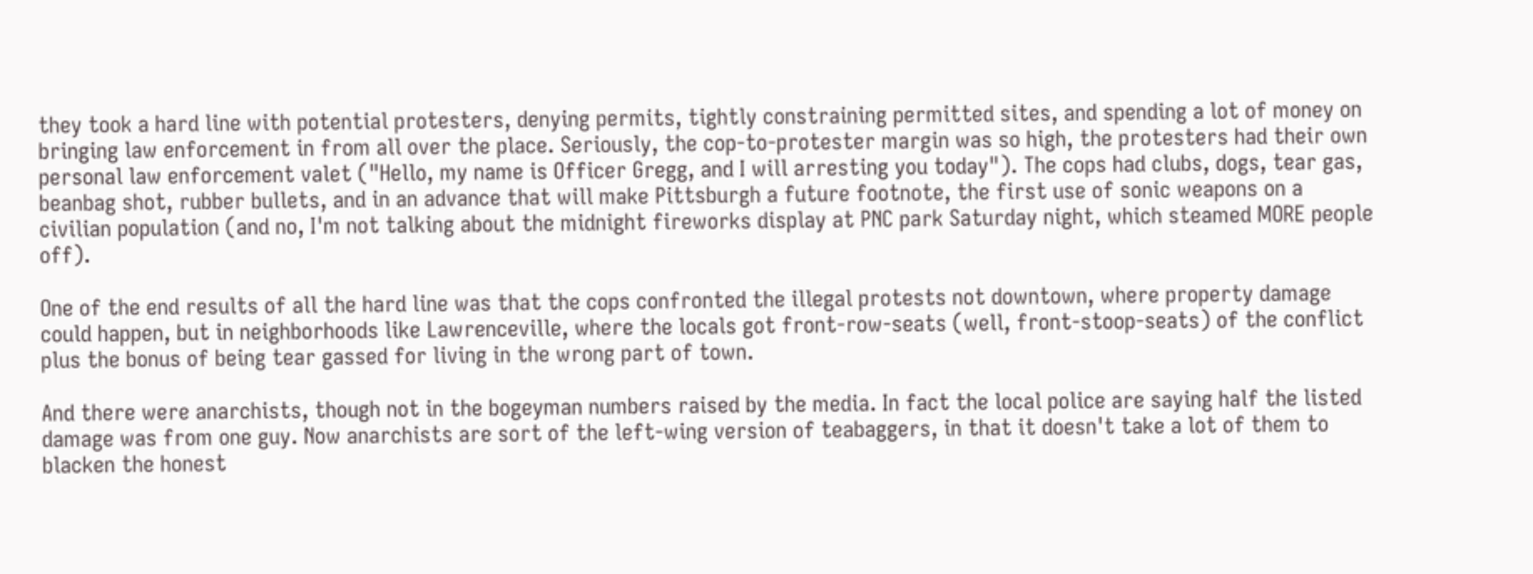they took a hard line with potential protesters, denying permits, tightly constraining permitted sites, and spending a lot of money on bringing law enforcement in from all over the place. Seriously, the cop-to-protester margin was so high, the protesters had their own personal law enforcement valet ("Hello, my name is Officer Gregg, and I will arresting you today"). The cops had clubs, dogs, tear gas, beanbag shot, rubber bullets, and in an advance that will make Pittsburgh a future footnote, the first use of sonic weapons on a civilian population (and no, I'm not talking about the midnight fireworks display at PNC park Saturday night, which steamed MORE people off).

One of the end results of all the hard line was that the cops confronted the illegal protests not downtown, where property damage could happen, but in neighborhoods like Lawrenceville, where the locals got front-row-seats (well, front-stoop-seats) of the conflict plus the bonus of being tear gassed for living in the wrong part of town.

And there were anarchists, though not in the bogeyman numbers raised by the media. In fact the local police are saying half the listed damage was from one guy. Now anarchists are sort of the left-wing version of teabaggers, in that it doesn't take a lot of them to blacken the honest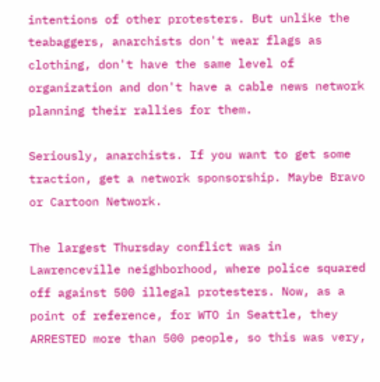intentions of other protesters. But unlike the teabaggers, anarchists don't wear flags as clothing, don't have the same level of organization and don't have a cable news network planning their rallies for them.

Seriously, anarchists. If you want to get some traction, get a network sponsorship. Maybe Bravo or Cartoon Network.

The largest Thursday conflict was in Lawrenceville neighborhood, where police squared off against 500 illegal protesters. Now, as a point of reference, for WTO in Seattle, they ARRESTED more than 500 people, so this was very,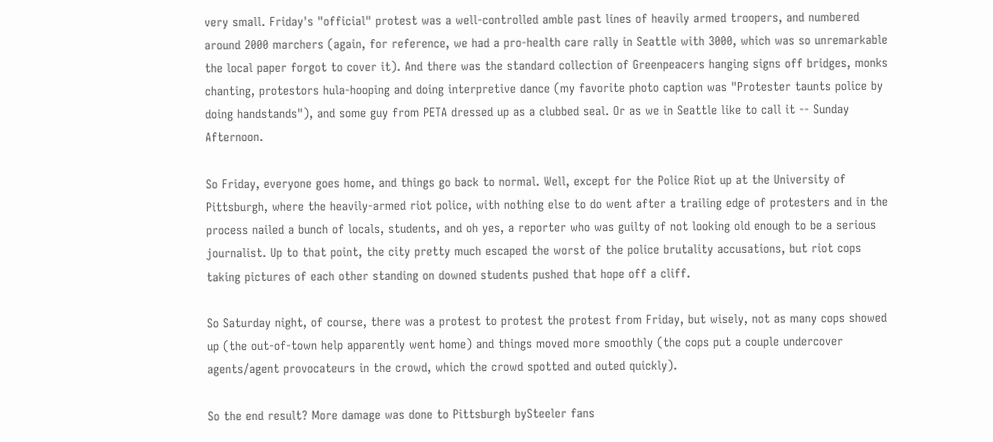very small. Friday's "official" protest was a well-controlled amble past lines of heavily armed troopers, and numbered around 2000 marchers (again, for reference, we had a pro-health care rally in Seattle with 3000, which was so unremarkable the local paper forgot to cover it). And there was the standard collection of Greenpeacers hanging signs off bridges, monks chanting, protestors hula-hooping and doing interpretive dance (my favorite photo caption was "Protester taunts police by doing handstands"), and some guy from PETA dressed up as a clubbed seal. Or as we in Seattle like to call it -- Sunday Afternoon.

So Friday, everyone goes home, and things go back to normal. Well, except for the Police Riot up at the University of Pittsburgh, where the heavily-armed riot police, with nothing else to do went after a trailing edge of protesters and in the process nailed a bunch of locals, students, and oh yes, a reporter who was guilty of not looking old enough to be a serious journalist. Up to that point, the city pretty much escaped the worst of the police brutality accusations, but riot cops taking pictures of each other standing on downed students pushed that hope off a cliff.

So Saturday night, of course, there was a protest to protest the protest from Friday, but wisely, not as many cops showed up (the out-of-town help apparently went home) and things moved more smoothly (the cops put a couple undercover agents/agent provocateurs in the crowd, which the crowd spotted and outed quickly).

So the end result? More damage was done to Pittsburgh bySteeler fans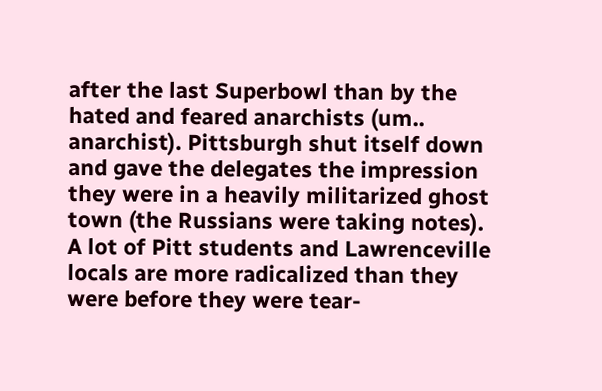after the last Superbowl than by the hated and feared anarchists (um.. anarchist). Pittsburgh shut itself down and gave the delegates the impression they were in a heavily militarized ghost town (the Russians were taking notes). A lot of Pitt students and Lawrenceville locals are more radicalized than they were before they were tear-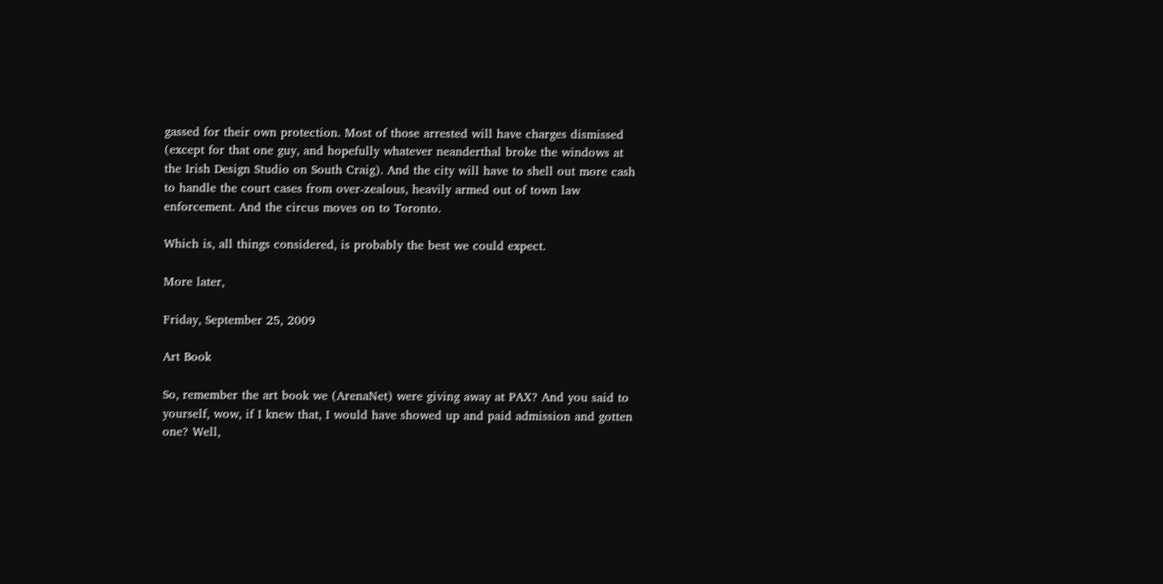gassed for their own protection. Most of those arrested will have charges dismissed (except for that one guy, and hopefully whatever neanderthal broke the windows at the Irish Design Studio on South Craig). And the city will have to shell out more cash to handle the court cases from over-zealous, heavily armed out of town law enforcement. And the circus moves on to Toronto.

Which is, all things considered, is probably the best we could expect.

More later,

Friday, September 25, 2009

Art Book

So, remember the art book we (ArenaNet) were giving away at PAX? And you said to yourself, wow, if I knew that, I would have showed up and paid admission and gotten one? Well,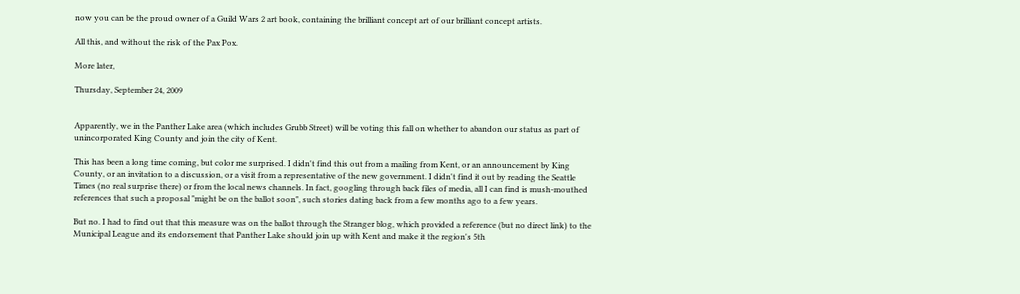now you can be the proud owner of a Guild Wars 2 art book, containing the brilliant concept art of our brilliant concept artists.

All this, and without the risk of the Pax Pox.

More later,

Thursday, September 24, 2009


Apparently, we in the Panther Lake area (which includes Grubb Street) will be voting this fall on whether to abandon our status as part of unincorporated King County and join the city of Kent.

This has been a long time coming, but color me surprised. I didn't find this out from a mailing from Kent, or an announcement by King County, or an invitation to a discussion, or a visit from a representative of the new government. I didn't find it out by reading the Seattle Times (no real surprise there) or from the local news channels. In fact, googling through back files of media, all I can find is mush-mouthed references that such a proposal "might be on the ballot soon", such stories dating back from a few months ago to a few years.

But no. I had to find out that this measure was on the ballot through the Stranger blog, which provided a reference (but no direct link) to the Municipal League and its endorsement that Panther Lake should join up with Kent and make it the region's 5th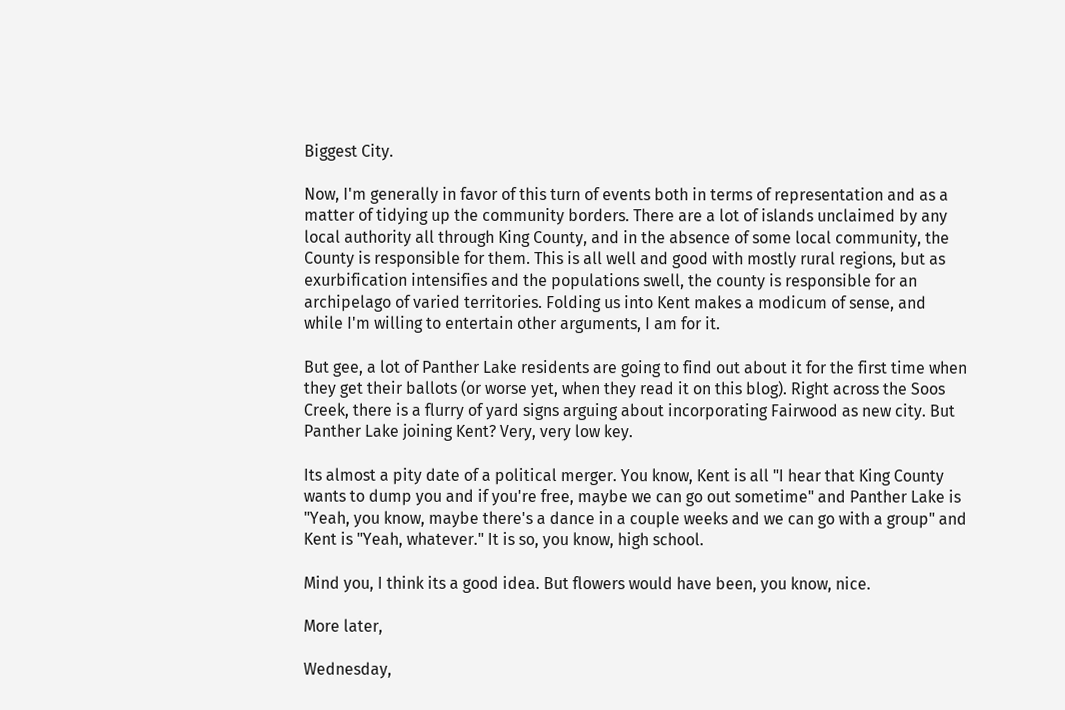Biggest City.

Now, I'm generally in favor of this turn of events both in terms of representation and as a matter of tidying up the community borders. There are a lot of islands unclaimed by any local authority all through King County, and in the absence of some local community, the County is responsible for them. This is all well and good with mostly rural regions, but as exurbification intensifies and the populations swell, the county is responsible for an archipelago of varied territories. Folding us into Kent makes a modicum of sense, and while I'm willing to entertain other arguments, I am for it.

But gee, a lot of Panther Lake residents are going to find out about it for the first time when they get their ballots (or worse yet, when they read it on this blog). Right across the Soos Creek, there is a flurry of yard signs arguing about incorporating Fairwood as new city. But Panther Lake joining Kent? Very, very low key.

Its almost a pity date of a political merger. You know, Kent is all "I hear that King County wants to dump you and if you're free, maybe we can go out sometime" and Panther Lake is "Yeah, you know, maybe there's a dance in a couple weeks and we can go with a group" and Kent is "Yeah, whatever." It is so, you know, high school.

Mind you, I think its a good idea. But flowers would have been, you know, nice.

More later,

Wednesday,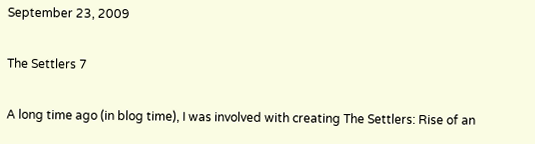September 23, 2009

The Settlers 7

A long time ago (in blog time), I was involved with creating The Settlers: Rise of an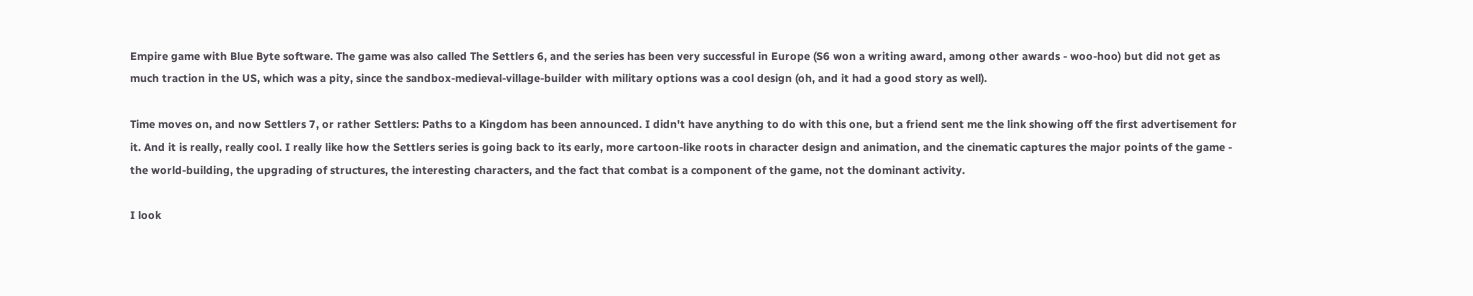Empire game with Blue Byte software. The game was also called The Settlers 6, and the series has been very successful in Europe (S6 won a writing award, among other awards - woo-hoo) but did not get as much traction in the US, which was a pity, since the sandbox-medieval-village-builder with military options was a cool design (oh, and it had a good story as well).

Time moves on, and now Settlers 7, or rather Settlers: Paths to a Kingdom has been announced. I didn't have anything to do with this one, but a friend sent me the link showing off the first advertisement for it. And it is really, really cool. I really like how the Settlers series is going back to its early, more cartoon-like roots in character design and animation, and the cinematic captures the major points of the game - the world-building, the upgrading of structures, the interesting characters, and the fact that combat is a component of the game, not the dominant activity.

I look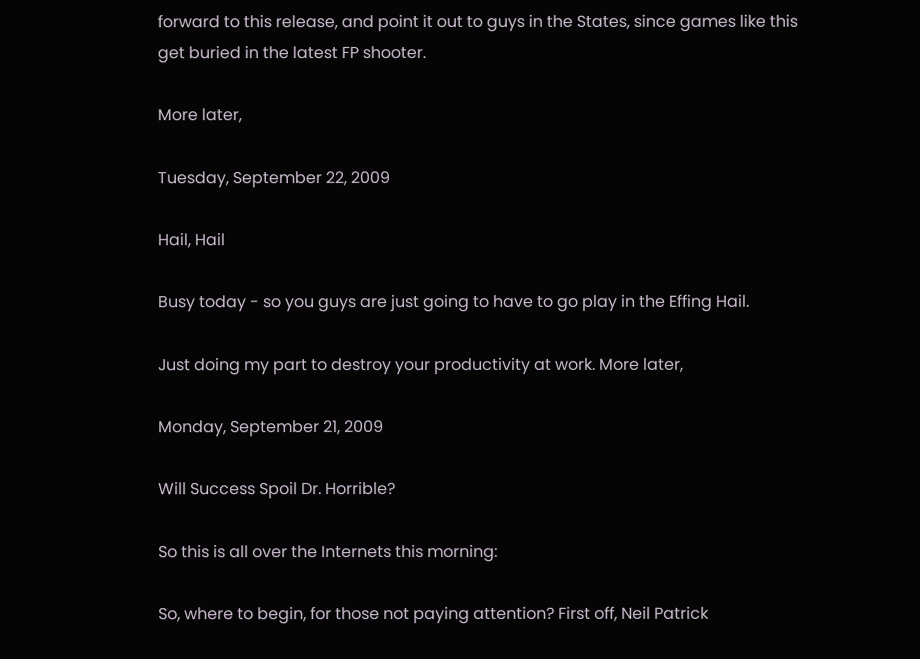forward to this release, and point it out to guys in the States, since games like this get buried in the latest FP shooter.

More later,

Tuesday, September 22, 2009

Hail, Hail

Busy today - so you guys are just going to have to go play in the Effing Hail.

Just doing my part to destroy your productivity at work. More later,

Monday, September 21, 2009

Will Success Spoil Dr. Horrible?

So this is all over the Internets this morning:

So, where to begin, for those not paying attention? First off, Neil Patrick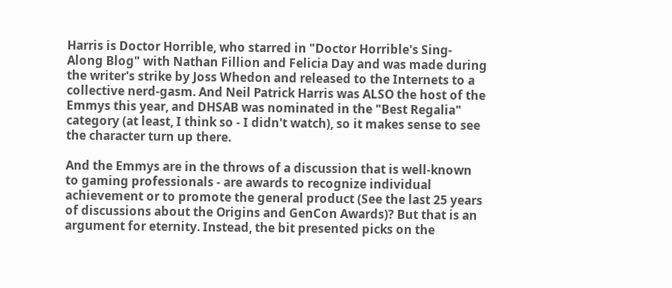Harris is Doctor Horrible, who starred in "Doctor Horrible's Sing-Along Blog" with Nathan Fillion and Felicia Day and was made during the writer's strike by Joss Whedon and released to the Internets to a collective nerd-gasm. And Neil Patrick Harris was ALSO the host of the Emmys this year, and DHSAB was nominated in the "Best Regalia" category (at least, I think so - I didn't watch), so it makes sense to see the character turn up there.

And the Emmys are in the throws of a discussion that is well-known to gaming professionals - are awards to recognize individual achievement or to promote the general product (See the last 25 years of discussions about the Origins and GenCon Awards)? But that is an argument for eternity. Instead, the bit presented picks on the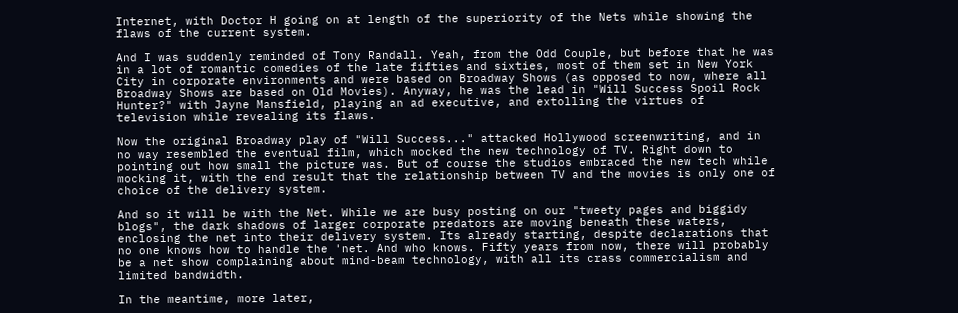Internet, with Doctor H going on at length of the superiority of the Nets while showing the flaws of the current system.

And I was suddenly reminded of Tony Randall. Yeah, from the Odd Couple, but before that he was in a lot of romantic comedies of the late fifties and sixties, most of them set in New York City in corporate environments and were based on Broadway Shows (as opposed to now, where all Broadway Shows are based on Old Movies). Anyway, he was the lead in "Will Success Spoil Rock Hunter?" with Jayne Mansfield, playing an ad executive, and extolling the virtues of television while revealing its flaws.

Now the original Broadway play of "Will Success..." attacked Hollywood screenwriting, and in no way resembled the eventual film, which mocked the new technology of TV. Right down to pointing out how small the picture was. But of course the studios embraced the new tech while mocking it, with the end result that the relationship between TV and the movies is only one of choice of the delivery system.

And so it will be with the Net. While we are busy posting on our "tweety pages and biggidy blogs", the dark shadows of larger corporate predators are moving beneath these waters, enclosing the net into their delivery system. Its already starting, despite declarations that no one knows how to handle the 'net. And who knows. Fifty years from now, there will probably be a net show complaining about mind-beam technology, with all its crass commercialism and limited bandwidth.

In the meantime, more later,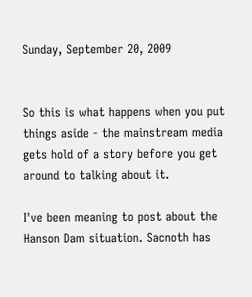Sunday, September 20, 2009


So this is what happens when you put things aside - the mainstream media gets hold of a story before you get around to talking about it.

I've been meaning to post about the Hanson Dam situation. Sacnoth has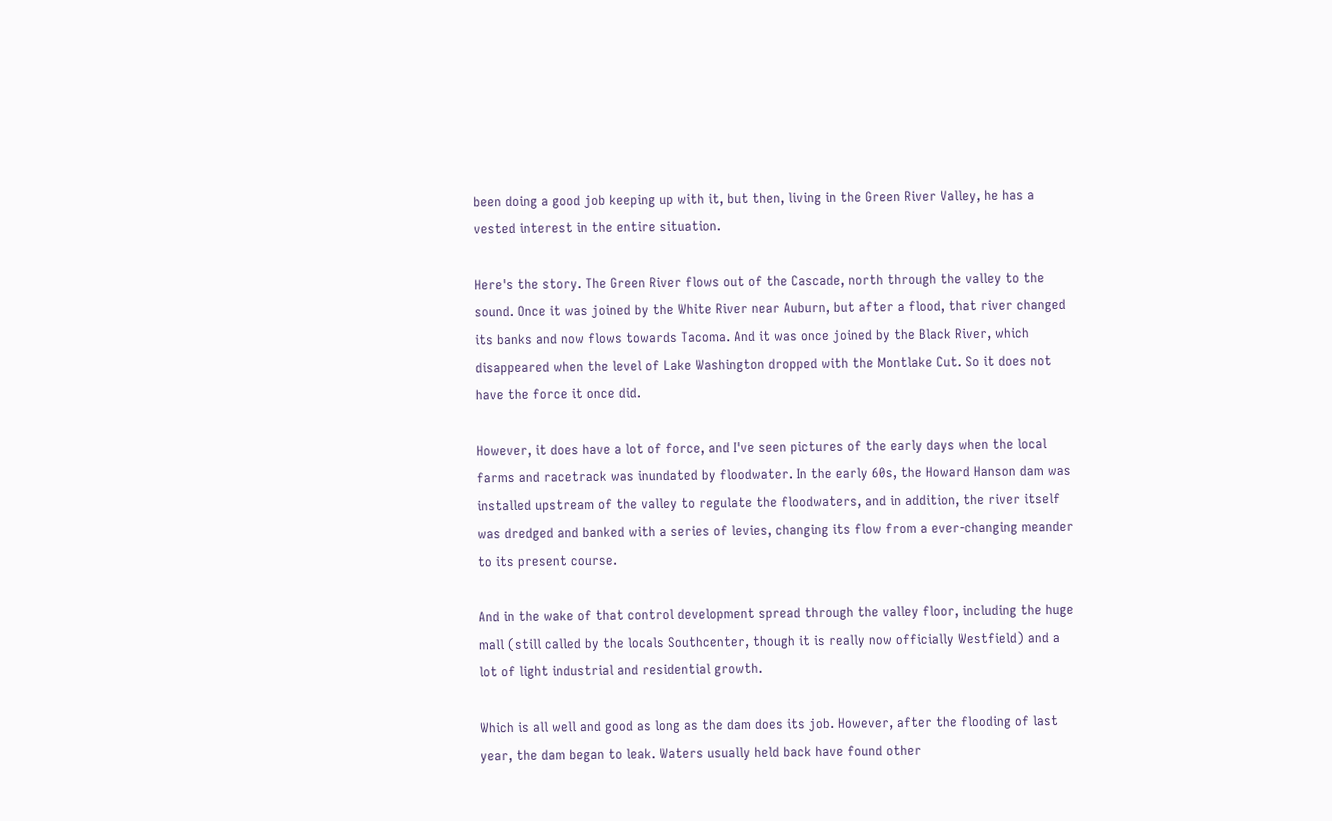been doing a good job keeping up with it, but then, living in the Green River Valley, he has a vested interest in the entire situation.

Here's the story. The Green River flows out of the Cascade, north through the valley to the sound. Once it was joined by the White River near Auburn, but after a flood, that river changed its banks and now flows towards Tacoma. And it was once joined by the Black River, which disappeared when the level of Lake Washington dropped with the Montlake Cut. So it does not have the force it once did.

However, it does have a lot of force, and I've seen pictures of the early days when the local farms and racetrack was inundated by floodwater. In the early 60s, the Howard Hanson dam was installed upstream of the valley to regulate the floodwaters, and in addition, the river itself was dredged and banked with a series of levies, changing its flow from a ever-changing meander to its present course.

And in the wake of that control development spread through the valley floor, including the huge mall (still called by the locals Southcenter, though it is really now officially Westfield) and a lot of light industrial and residential growth.

Which is all well and good as long as the dam does its job. However, after the flooding of last year, the dam began to leak. Waters usually held back have found other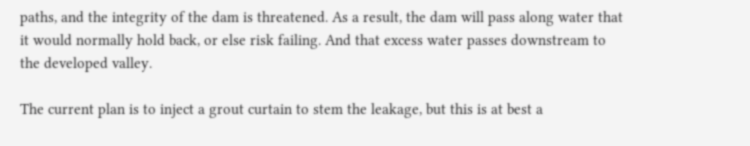paths, and the integrity of the dam is threatened. As a result, the dam will pass along water that it would normally hold back, or else risk failing. And that excess water passes downstream to the developed valley.

The current plan is to inject a grout curtain to stem the leakage, but this is at best a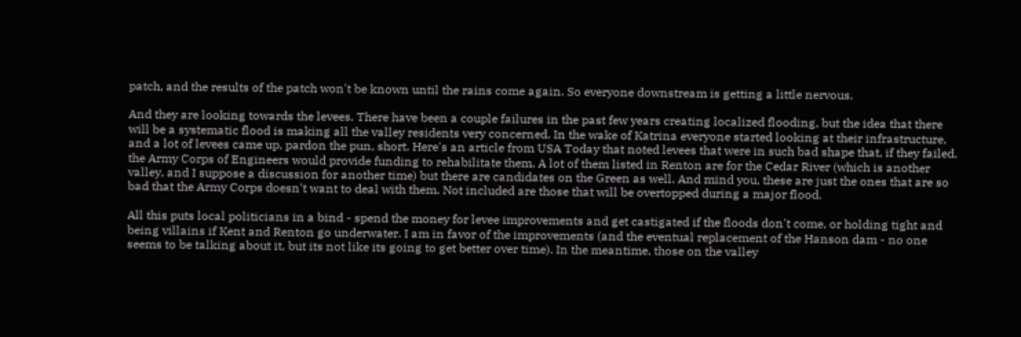patch, and the results of the patch won't be known until the rains come again. So everyone downstream is getting a little nervous.

And they are looking towards the levees. There have been a couple failures in the past few years creating localized flooding, but the idea that there will be a systematic flood is making all the valley residents very concerned. In the wake of Katrina everyone started looking at their infrastructure, and a lot of levees came up, pardon the pun, short. Here's an article from USA Today that noted levees that were in such bad shape that, if they failed, the Army Corps of Engineers would provide funding to rehabilitate them. A lot of them listed in Renton are for the Cedar River (which is another valley, and I suppose a discussion for another time) but there are candidates on the Green as well. And mind you, these are just the ones that are so bad that the Army Corps doesn't want to deal with them. Not included are those that will be overtopped during a major flood.

All this puts local politicians in a bind - spend the money for levee improvements and get castigated if the floods don't come, or holding tight and being villains if Kent and Renton go underwater. I am in favor of the improvements (and the eventual replacement of the Hanson dam - no one seems to be talking about it, but its not like its going to get better over time). In the meantime, those on the valley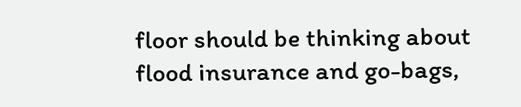floor should be thinking about flood insurance and go-bags,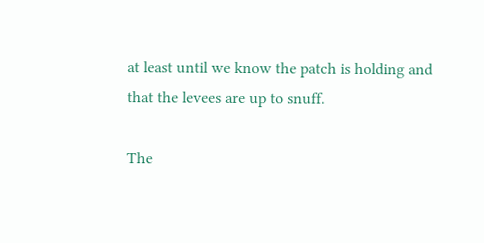at least until we know the patch is holding and that the levees are up to snuff.

The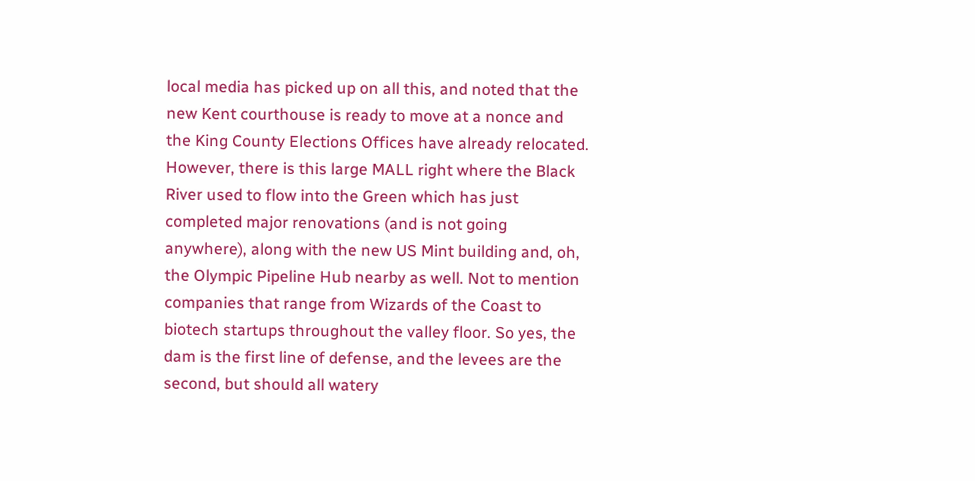local media has picked up on all this, and noted that the new Kent courthouse is ready to move at a nonce and the King County Elections Offices have already relocated. However, there is this large MALL right where the Black River used to flow into the Green which has just completed major renovations (and is not going anywhere), along with the new US Mint building and, oh, the Olympic Pipeline Hub nearby as well. Not to mention companies that range from Wizards of the Coast to biotech startups throughout the valley floor. So yes, the dam is the first line of defense, and the levees are the second, but should all watery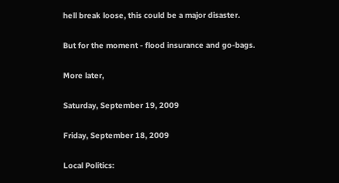hell break loose, this could be a major disaster.

But for the moment - flood insurance and go-bags.

More later,

Saturday, September 19, 2009

Friday, September 18, 2009

Local Politics: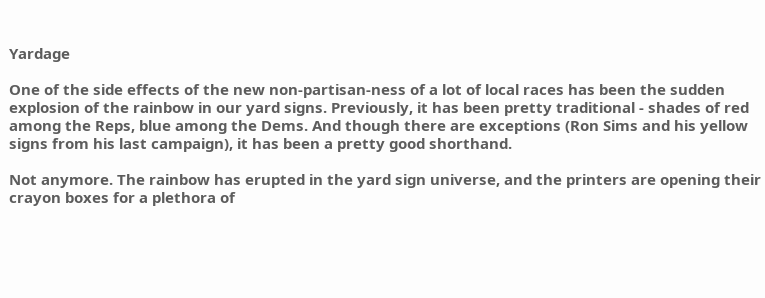Yardage

One of the side effects of the new non-partisan-ness of a lot of local races has been the sudden explosion of the rainbow in our yard signs. Previously, it has been pretty traditional - shades of red among the Reps, blue among the Dems. And though there are exceptions (Ron Sims and his yellow signs from his last campaign), it has been a pretty good shorthand.

Not anymore. The rainbow has erupted in the yard sign universe, and the printers are opening their crayon boxes for a plethora of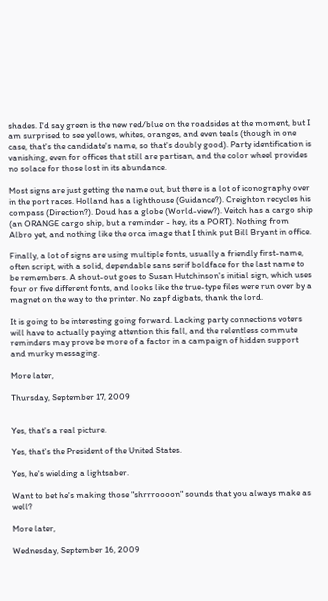shades. I'd say green is the new red/blue on the roadsides at the moment, but I am surprised to see yellows, whites, oranges, and even teals (though in one case, that's the candidate's name, so that's doubly good). Party identification is vanishing, even for offices that still are partisan, and the color wheel provides no solace for those lost in its abundance.

Most signs are just getting the name out, but there is a lot of iconography over in the port races. Holland has a lighthouse (Guidance?). Creighton recycles his compass (Direction?). Doud has a globe (World-view?). Veitch has a cargo ship (an ORANGE cargo ship, but a reminder - hey, its a PORT). Nothing from Albro yet, and nothing like the orca image that I think put Bill Bryant in office.

Finally, a lot of signs are using multiple fonts, usually a friendly first-name, often script, with a solid, dependable sans serif boldface for the last name to be remembers. A shout-out goes to Susan Hutchinson's initial sign, which uses four or five different fonts, and looks like the true-type files were run over by a magnet on the way to the printer. No zapf digbats, thank the lord.

It is going to be interesting going forward. Lacking party connections voters will have to actually paying attention this fall, and the relentless commute reminders may prove be more of a factor in a campaign of hidden support and murky messaging.

More later,

Thursday, September 17, 2009


Yes, that's a real picture.

Yes, that's the President of the United States.

Yes, he's wielding a lightsaber.

Want to bet he's making those "shrrroooon" sounds that you always make as well?

More later,

Wednesday, September 16, 2009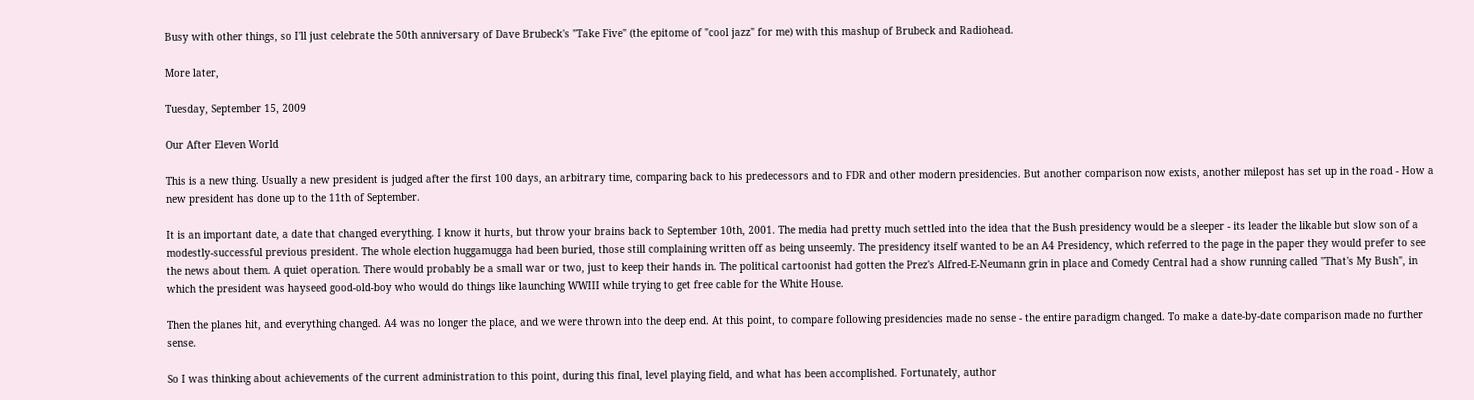Busy with other things, so I'll just celebrate the 50th anniversary of Dave Brubeck's "Take Five" (the epitome of "cool jazz" for me) with this mashup of Brubeck and Radiohead.

More later,

Tuesday, September 15, 2009

Our After Eleven World

This is a new thing. Usually a new president is judged after the first 100 days, an arbitrary time, comparing back to his predecessors and to FDR and other modern presidencies. But another comparison now exists, another milepost has set up in the road - How a new president has done up to the 11th of September.

It is an important date, a date that changed everything. I know it hurts, but throw your brains back to September 10th, 2001. The media had pretty much settled into the idea that the Bush presidency would be a sleeper - its leader the likable but slow son of a modestly-successful previous president. The whole election huggamugga had been buried, those still complaining written off as being unseemly. The presidency itself wanted to be an A4 Presidency, which referred to the page in the paper they would prefer to see the news about them. A quiet operation. There would probably be a small war or two, just to keep their hands in. The political cartoonist had gotten the Prez's Alfred-E-Neumann grin in place and Comedy Central had a show running called "That's My Bush", in which the president was hayseed good-old-boy who would do things like launching WWIII while trying to get free cable for the White House.

Then the planes hit, and everything changed. A4 was no longer the place, and we were thrown into the deep end. At this point, to compare following presidencies made no sense - the entire paradigm changed. To make a date-by-date comparison made no further sense.

So I was thinking about achievements of the current administration to this point, during this final, level playing field, and what has been accomplished. Fortunately, author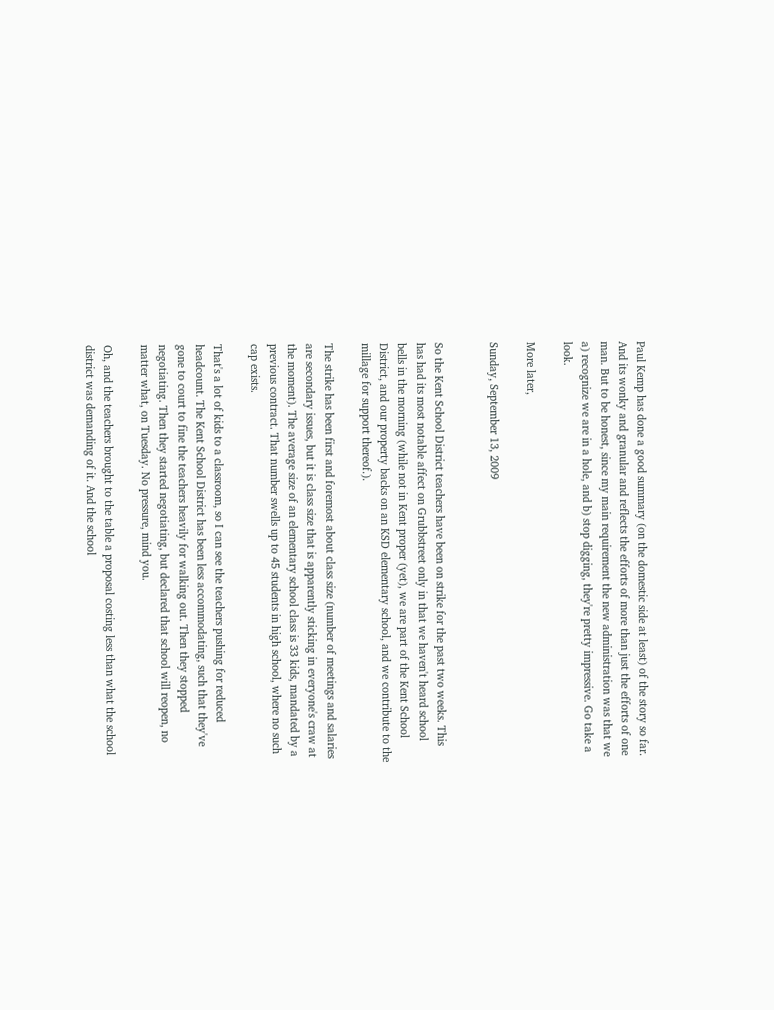Paul Kemp has done a good summary (on the domestic side at least) of the story so far. And its wonky and granular and reflects the efforts of more than just the efforts of one man. But to be honest, since my main requirement the new administration was that we a) recognize we are in a hole, and b) stop digging, they're pretty impressive. Go take a look.

More later,

Sunday, September 13, 2009


So the Kent School District teachers have been on strike for the past two weeks. This has had its most notable affect on Grubbstreet only in that we haven't heard school bells in the morning (while not in Kent proper (yet), we are part of the Kent School District, and our property backs on an KSD elementary school, and we contribute to the millage for support thereof.).

The strike has been first and foremost about class size (number of meetings and salaries are secondary issues, but it is class size that is apparently sticking in everyone's craw at the moment). The average size of an elementary school class is 33 kids, mandated by a previous contract. That number swells up to 45 students in high school, where no such cap exists.

That's a lot of kids to a classroom, so I can see the teachers pushing for reduced headcount. The Kent School District has been less accommodating, such that they've gone to court to fine the teachers heavily for walking out. Then they stopped negotiating. Then they started negotiating, but declared that school will reopen, no matter what, on Tuesday. No pressure, mind you.

Oh, and the teachers brought to the table a proposal costing less than what the school district was demanding of it. And the school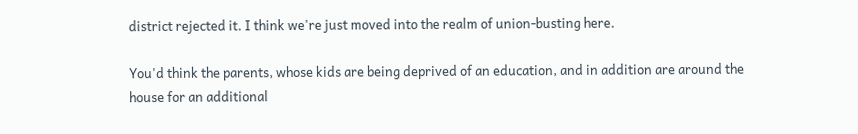district rejected it. I think we're just moved into the realm of union-busting here.

You'd think the parents, whose kids are being deprived of an education, and in addition are around the house for an additional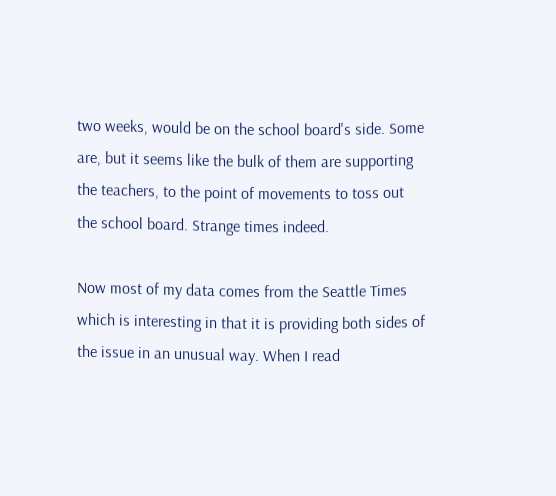two weeks, would be on the school board's side. Some are, but it seems like the bulk of them are supporting the teachers, to the point of movements to toss out the school board. Strange times indeed.

Now most of my data comes from the Seattle Times which is interesting in that it is providing both sides of the issue in an unusual way. When I read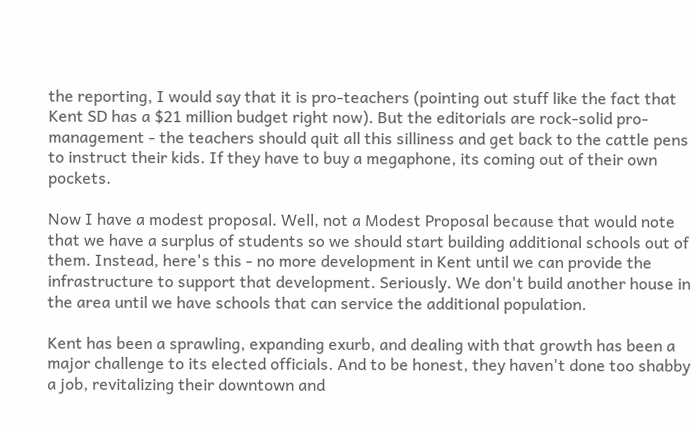the reporting, I would say that it is pro-teachers (pointing out stuff like the fact that Kent SD has a $21 million budget right now). But the editorials are rock-solid pro-management - the teachers should quit all this silliness and get back to the cattle pens to instruct their kids. If they have to buy a megaphone, its coming out of their own pockets.

Now I have a modest proposal. Well, not a Modest Proposal because that would note that we have a surplus of students so we should start building additional schools out of them. Instead, here's this - no more development in Kent until we can provide the infrastructure to support that development. Seriously. We don't build another house in the area until we have schools that can service the additional population.

Kent has been a sprawling, expanding exurb, and dealing with that growth has been a major challenge to its elected officials. And to be honest, they haven't done too shabby a job, revitalizing their downtown and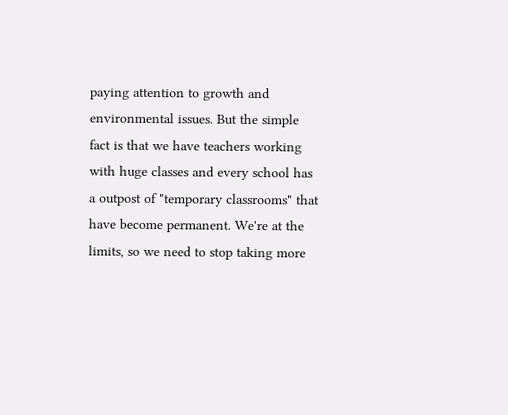paying attention to growth and environmental issues. But the simple fact is that we have teachers working with huge classes and every school has a outpost of "temporary classrooms" that have become permanent. We're at the limits, so we need to stop taking more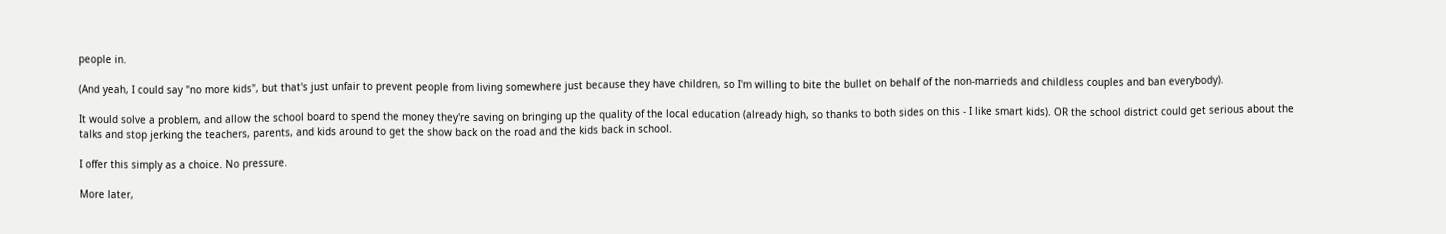people in.

(And yeah, I could say "no more kids", but that's just unfair to prevent people from living somewhere just because they have children, so I'm willing to bite the bullet on behalf of the non-marrieds and childless couples and ban everybody).

It would solve a problem, and allow the school board to spend the money they're saving on bringing up the quality of the local education (already high, so thanks to both sides on this - I like smart kids). OR the school district could get serious about the talks and stop jerking the teachers, parents, and kids around to get the show back on the road and the kids back in school.

I offer this simply as a choice. No pressure.

More later,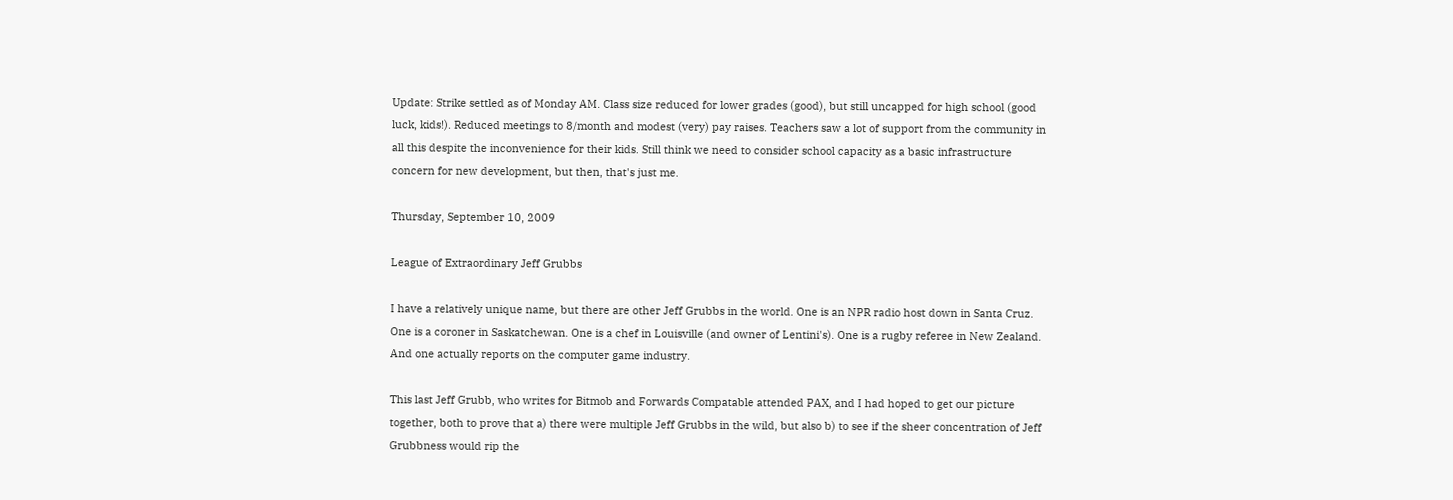Update: Strike settled as of Monday AM. Class size reduced for lower grades (good), but still uncapped for high school (good luck, kids!). Reduced meetings to 8/month and modest (very) pay raises. Teachers saw a lot of support from the community in all this despite the inconvenience for their kids. Still think we need to consider school capacity as a basic infrastructure concern for new development, but then, that's just me.

Thursday, September 10, 2009

League of Extraordinary Jeff Grubbs

I have a relatively unique name, but there are other Jeff Grubbs in the world. One is an NPR radio host down in Santa Cruz. One is a coroner in Saskatchewan. One is a chef in Louisville (and owner of Lentini's). One is a rugby referee in New Zealand. And one actually reports on the computer game industry.

This last Jeff Grubb, who writes for Bitmob and Forwards Compatable attended PAX, and I had hoped to get our picture together, both to prove that a) there were multiple Jeff Grubbs in the wild, but also b) to see if the sheer concentration of Jeff Grubbness would rip the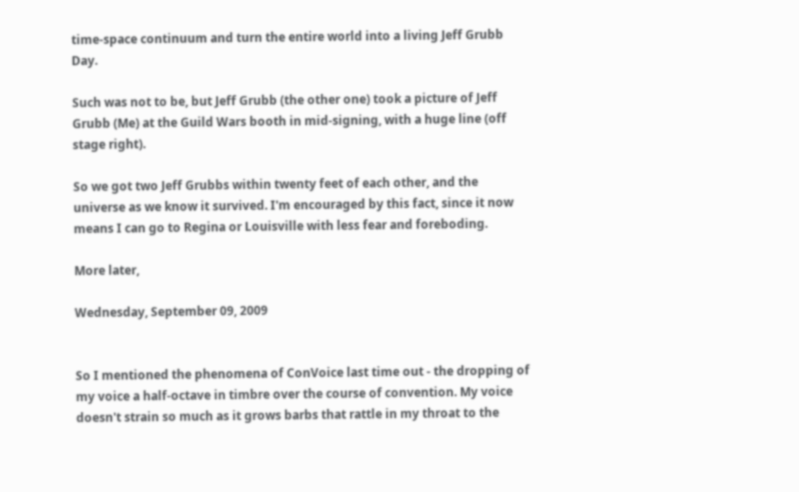time-space continuum and turn the entire world into a living Jeff Grubb Day.

Such was not to be, but Jeff Grubb (the other one) took a picture of Jeff Grubb (Me) at the Guild Wars booth in mid-signing, with a huge line (off stage right).

So we got two Jeff Grubbs within twenty feet of each other, and the universe as we know it survived. I'm encouraged by this fact, since it now means I can go to Regina or Louisville with less fear and foreboding.

More later,

Wednesday, September 09, 2009


So I mentioned the phenomena of ConVoice last time out - the dropping of my voice a half-octave in timbre over the course of convention. My voice doesn't strain so much as it grows barbs that rattle in my throat to the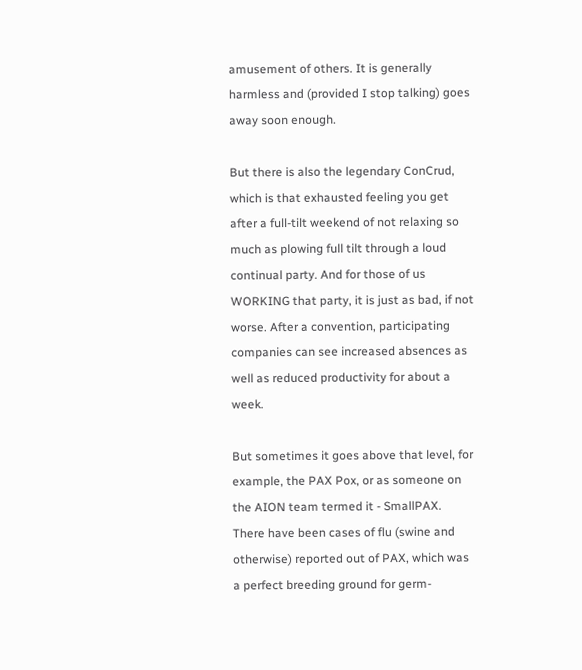amusement of others. It is generally harmless and (provided I stop talking) goes away soon enough.

But there is also the legendary ConCrud, which is that exhausted feeling you get after a full-tilt weekend of not relaxing so much as plowing full tilt through a loud continual party. And for those of us WORKING that party, it is just as bad, if not worse. After a convention, participating companies can see increased absences as well as reduced productivity for about a week.

But sometimes it goes above that level, for example, the PAX Pox, or as someone on the AION team termed it - SmallPAX. There have been cases of flu (swine and otherwise) reported out of PAX, which was a perfect breeding ground for germ-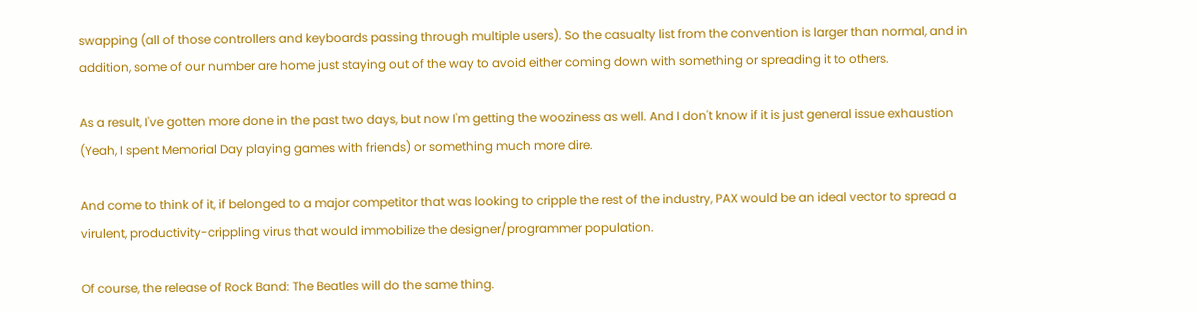swapping (all of those controllers and keyboards passing through multiple users). So the casualty list from the convention is larger than normal, and in addition, some of our number are home just staying out of the way to avoid either coming down with something or spreading it to others.

As a result, I've gotten more done in the past two days, but now I'm getting the wooziness as well. And I don't know if it is just general issue exhaustion (Yeah, I spent Memorial Day playing games with friends) or something much more dire.

And come to think of it, if belonged to a major competitor that was looking to cripple the rest of the industry, PAX would be an ideal vector to spread a virulent, productivity-crippling virus that would immobilize the designer/programmer population.

Of course, the release of Rock Band: The Beatles will do the same thing.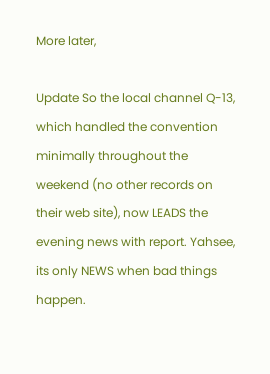More later,

Update So the local channel Q-13, which handled the convention minimally throughout the weekend (no other records on their web site), now LEADS the evening news with report. Yahsee, its only NEWS when bad things happen.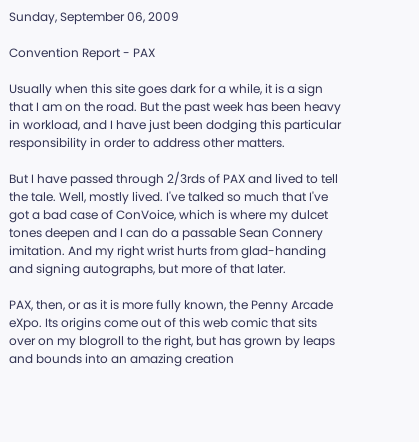Sunday, September 06, 2009

Convention Report - PAX

Usually when this site goes dark for a while, it is a sign that I am on the road. But the past week has been heavy in workload, and I have just been dodging this particular responsibility in order to address other matters.

But I have passed through 2/3rds of PAX and lived to tell the tale. Well, mostly lived. I've talked so much that I've got a bad case of ConVoice, which is where my dulcet tones deepen and I can do a passable Sean Connery imitation. And my right wrist hurts from glad-handing and signing autographs, but more of that later.

PAX, then, or as it is more fully known, the Penny Arcade eXpo. Its origins come out of this web comic that sits over on my blogroll to the right, but has grown by leaps and bounds into an amazing creation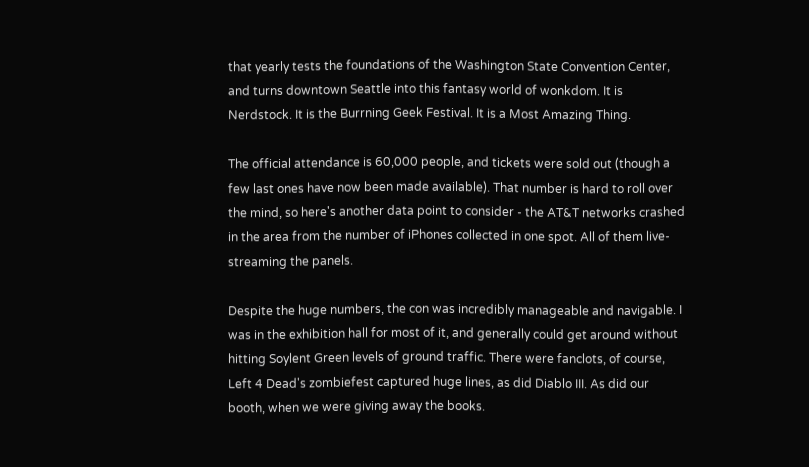that yearly tests the foundations of the Washington State Convention Center, and turns downtown Seattle into this fantasy world of wonkdom. It is Nerdstock. It is the Burrning Geek Festival. It is a Most Amazing Thing.

The official attendance is 60,000 people, and tickets were sold out (though a few last ones have now been made available). That number is hard to roll over the mind, so here's another data point to consider - the AT&T networks crashed in the area from the number of iPhones collected in one spot. All of them live-streaming the panels.

Despite the huge numbers, the con was incredibly manageable and navigable. I was in the exhibition hall for most of it, and generally could get around without hitting Soylent Green levels of ground traffic. There were fanclots, of course, Left 4 Dead's zombiefest captured huge lines, as did Diablo III. As did our booth, when we were giving away the books.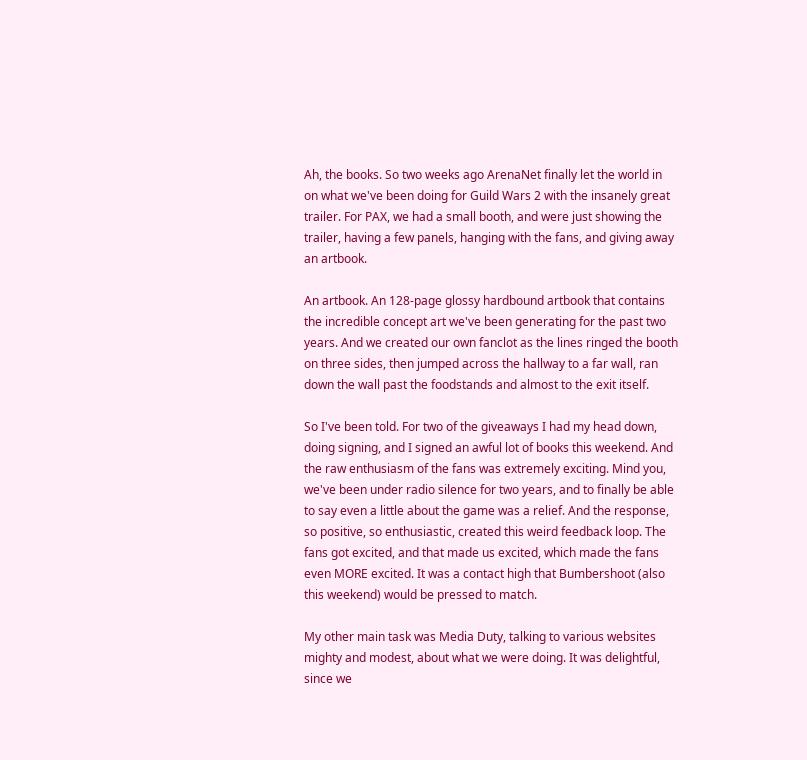Ah, the books. So two weeks ago ArenaNet finally let the world in on what we've been doing for Guild Wars 2 with the insanely great trailer. For PAX, we had a small booth, and were just showing the trailer, having a few panels, hanging with the fans, and giving away an artbook.

An artbook. An 128-page glossy hardbound artbook that contains the incredible concept art we've been generating for the past two years. And we created our own fanclot as the lines ringed the booth on three sides, then jumped across the hallway to a far wall, ran down the wall past the foodstands and almost to the exit itself.

So I've been told. For two of the giveaways I had my head down, doing signing, and I signed an awful lot of books this weekend. And the raw enthusiasm of the fans was extremely exciting. Mind you, we've been under radio silence for two years, and to finally be able to say even a little about the game was a relief. And the response, so positive, so enthusiastic, created this weird feedback loop. The fans got excited, and that made us excited, which made the fans even MORE excited. It was a contact high that Bumbershoot (also this weekend) would be pressed to match.

My other main task was Media Duty, talking to various websites mighty and modest, about what we were doing. It was delightful, since we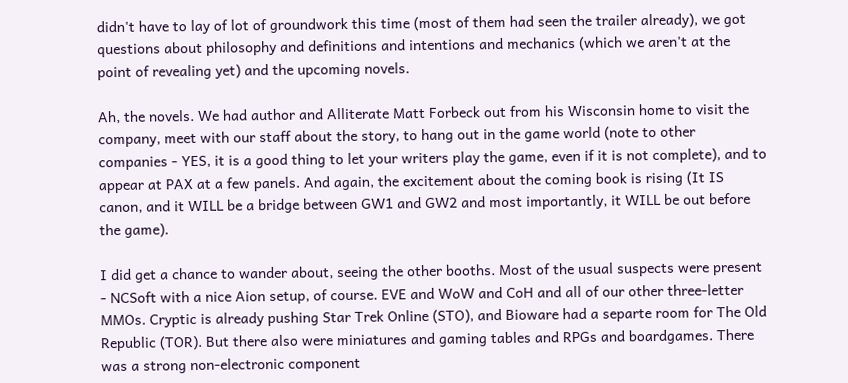didn't have to lay of lot of groundwork this time (most of them had seen the trailer already), we got questions about philosophy and definitions and intentions and mechanics (which we aren't at the point of revealing yet) and the upcoming novels.

Ah, the novels. We had author and Alliterate Matt Forbeck out from his Wisconsin home to visit the company, meet with our staff about the story, to hang out in the game world (note to other companies - YES, it is a good thing to let your writers play the game, even if it is not complete), and to appear at PAX at a few panels. And again, the excitement about the coming book is rising (It IS canon, and it WILL be a bridge between GW1 and GW2 and most importantly, it WILL be out before the game).

I did get a chance to wander about, seeing the other booths. Most of the usual suspects were present - NCSoft with a nice Aion setup, of course. EVE and WoW and CoH and all of our other three-letter MMOs. Cryptic is already pushing Star Trek Online (STO), and Bioware had a separte room for The Old Republic (TOR). But there also were miniatures and gaming tables and RPGs and boardgames. There was a strong non-electronic component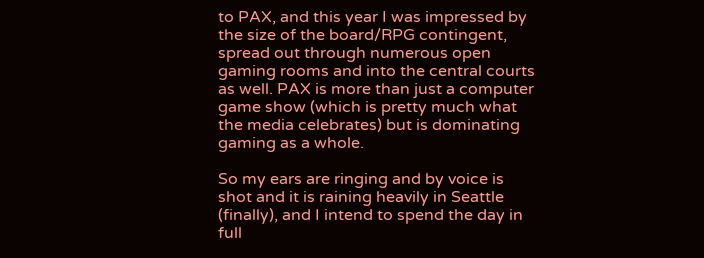to PAX, and this year I was impressed by the size of the board/RPG contingent, spread out through numerous open gaming rooms and into the central courts as well. PAX is more than just a computer game show (which is pretty much what the media celebrates) but is dominating gaming as a whole.

So my ears are ringing and by voice is shot and it is raining heavily in Seattle (finally), and I intend to spend the day in full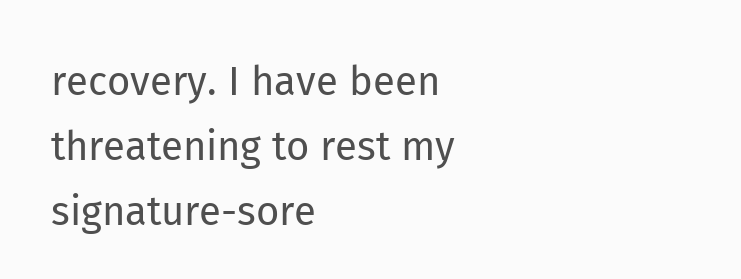recovery. I have been threatening to rest my signature-sore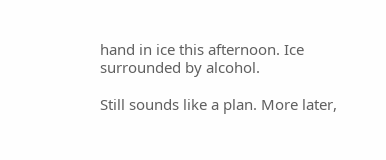hand in ice this afternoon. Ice surrounded by alcohol.

Still sounds like a plan. More later,